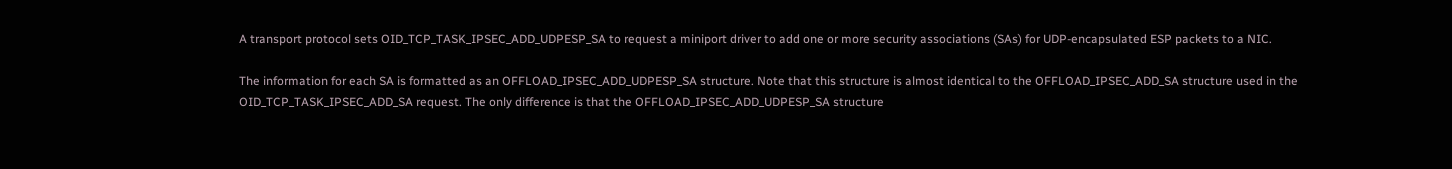A transport protocol sets OID_TCP_TASK_IPSEC_ADD_UDPESP_SA to request a miniport driver to add one or more security associations (SAs) for UDP-encapsulated ESP packets to a NIC.

The information for each SA is formatted as an OFFLOAD_IPSEC_ADD_UDPESP_SA structure. Note that this structure is almost identical to the OFFLOAD_IPSEC_ADD_SA structure used in the OID_TCP_TASK_IPSEC_ADD_SA request. The only difference is that the OFFLOAD_IPSEC_ADD_UDPESP_SA structure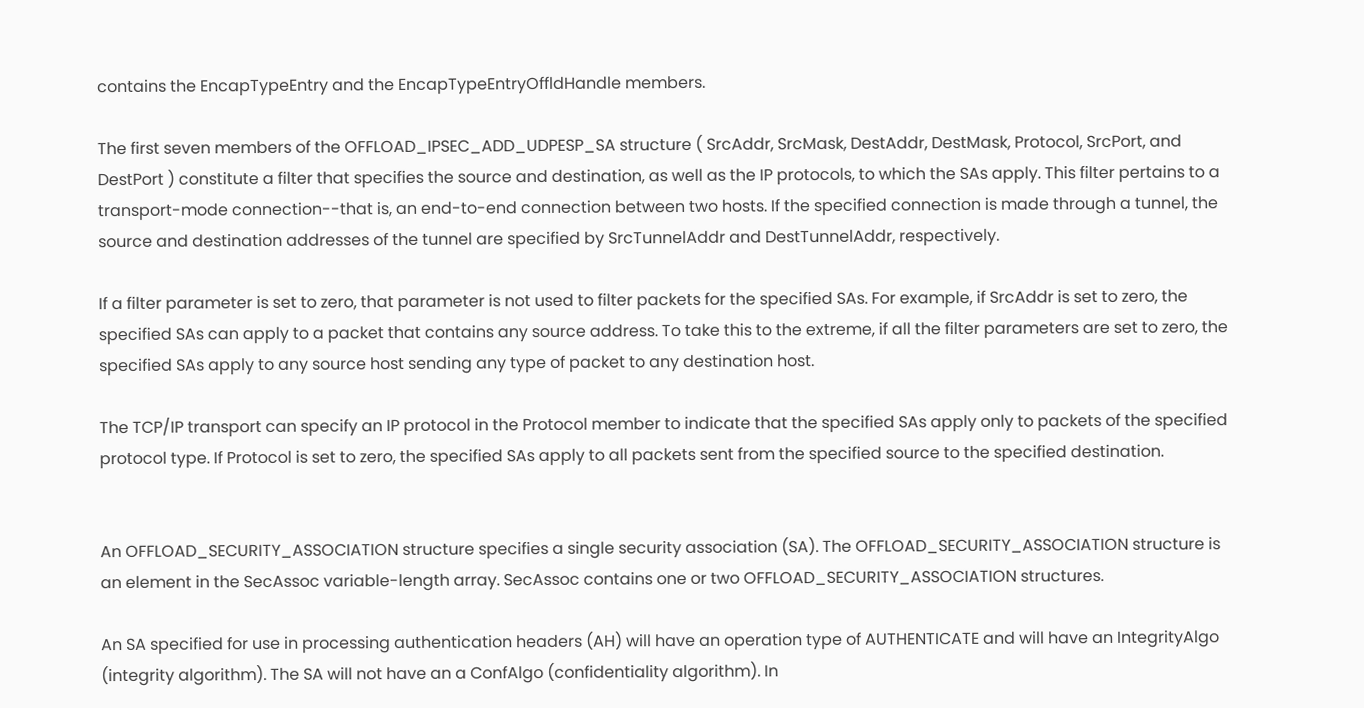contains the EncapTypeEntry and the EncapTypeEntryOffldHandle members.

The first seven members of the OFFLOAD_IPSEC_ADD_UDPESP_SA structure ( SrcAddr, SrcMask, DestAddr, DestMask, Protocol, SrcPort, and DestPort ) constitute a filter that specifies the source and destination, as well as the IP protocols, to which the SAs apply. This filter pertains to a transport-mode connection--that is, an end-to-end connection between two hosts. If the specified connection is made through a tunnel, the source and destination addresses of the tunnel are specified by SrcTunnelAddr and DestTunnelAddr, respectively.

If a filter parameter is set to zero, that parameter is not used to filter packets for the specified SAs. For example, if SrcAddr is set to zero, the specified SAs can apply to a packet that contains any source address. To take this to the extreme, if all the filter parameters are set to zero, the specified SAs apply to any source host sending any type of packet to any destination host.

The TCP/IP transport can specify an IP protocol in the Protocol member to indicate that the specified SAs apply only to packets of the specified protocol type. If Protocol is set to zero, the specified SAs apply to all packets sent from the specified source to the specified destination.


An OFFLOAD_SECURITY_ASSOCIATION structure specifies a single security association (SA). The OFFLOAD_SECURITY_ASSOCIATION structure is an element in the SecAssoc variable-length array. SecAssoc contains one or two OFFLOAD_SECURITY_ASSOCIATION structures.

An SA specified for use in processing authentication headers (AH) will have an operation type of AUTHENTICATE and will have an IntegrityAlgo (integrity algorithm). The SA will not have an a ConfAlgo (confidentiality algorithm). In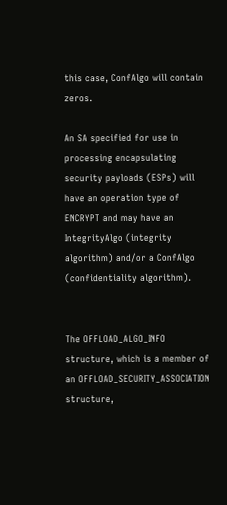this case, ConfAlgo will contain zeros.

An SA specified for use in processing encapsulating security payloads (ESPs) will have an operation type of ENCRYPT and may have an IntegrityAlgo (integrity algorithm) and/or a ConfAlgo (confidentiality algorithm).


The OFFLOAD_ALGO_INFO structure, which is a member of an OFFLOAD_SECURITY_ASSOCIATION structure,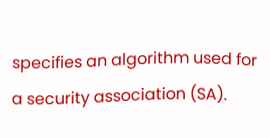specifies an algorithm used for a security association (SA).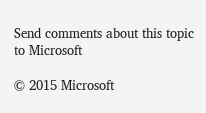Send comments about this topic to Microsoft

© 2015 Microsoft